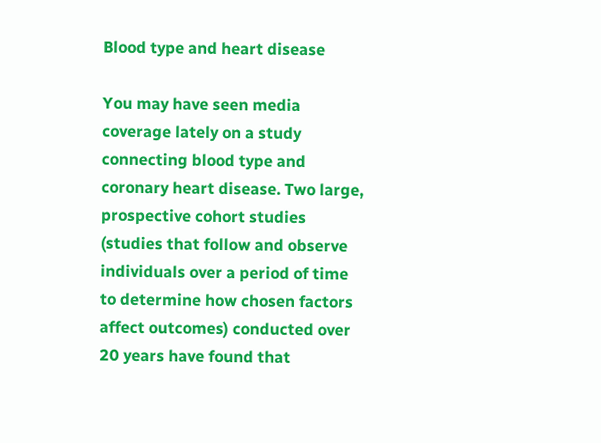Blood type and heart disease

You may have seen media coverage lately on a study connecting blood type and coronary heart disease. Two large, prospective cohort studies (studies that follow and observe individuals over a period of time to determine how chosen factors affect outcomes) conducted over 20 years have found that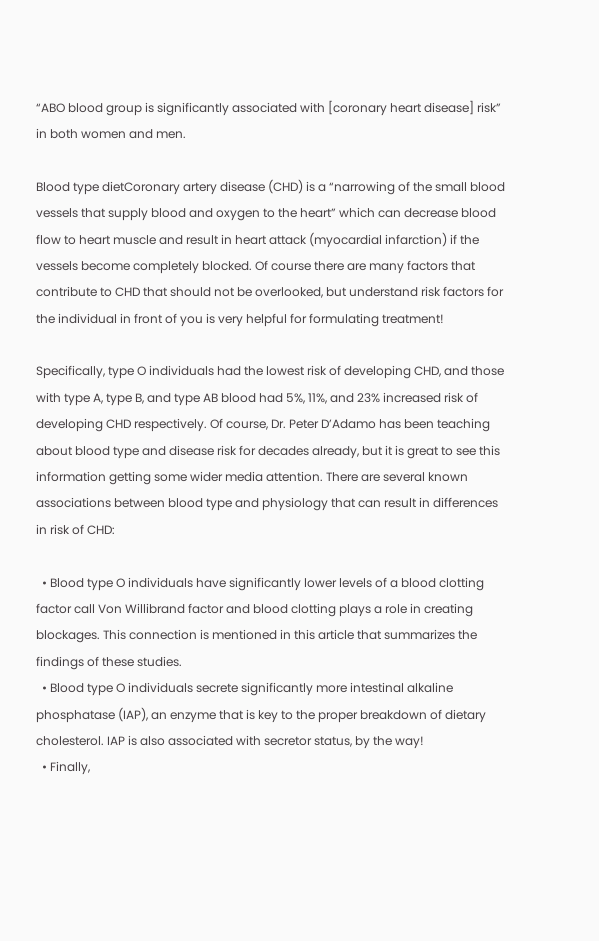“ABO blood group is significantly associated with [coronary heart disease] risk” in both women and men.

Blood type dietCoronary artery disease (CHD) is a “narrowing of the small blood vessels that supply blood and oxygen to the heart” which can decrease blood flow to heart muscle and result in heart attack (myocardial infarction) if the vessels become completely blocked. Of course there are many factors that contribute to CHD that should not be overlooked, but understand risk factors for the individual in front of you is very helpful for formulating treatment!

Specifically, type O individuals had the lowest risk of developing CHD, and those with type A, type B, and type AB blood had 5%, 11%, and 23% increased risk of developing CHD respectively. Of course, Dr. Peter D’Adamo has been teaching about blood type and disease risk for decades already, but it is great to see this information getting some wider media attention. There are several known associations between blood type and physiology that can result in differences in risk of CHD:

  • Blood type O individuals have significantly lower levels of a blood clotting factor call Von Willibrand factor and blood clotting plays a role in creating blockages. This connection is mentioned in this article that summarizes the findings of these studies.
  • Blood type O individuals secrete significantly more intestinal alkaline phosphatase (IAP), an enzyme that is key to the proper breakdown of dietary cholesterol. IAP is also associated with secretor status, by the way!
  • Finally,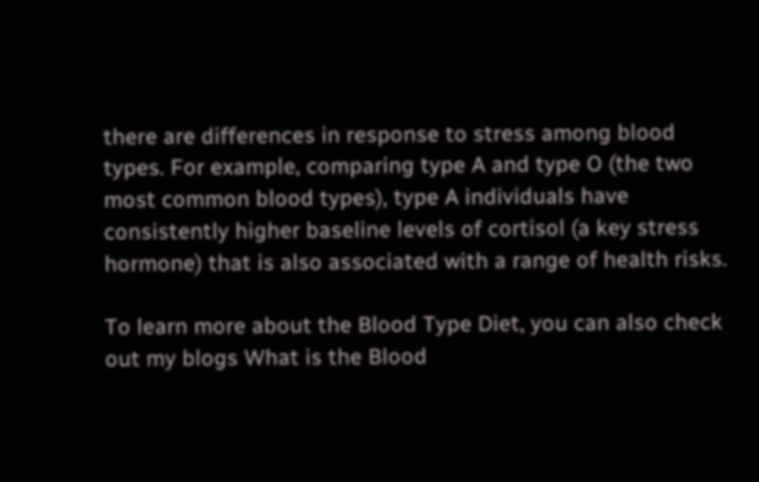there are differences in response to stress among blood types. For example, comparing type A and type O (the two most common blood types), type A individuals have consistently higher baseline levels of cortisol (a key stress hormone) that is also associated with a range of health risks.

To learn more about the Blood Type Diet, you can also check out my blogs What is the Blood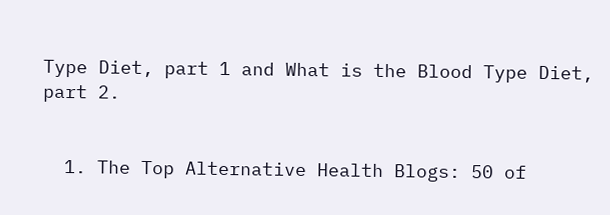Type Diet, part 1 and What is the Blood Type Diet, part 2.


  1. The Top Alternative Health Blogs: 50 of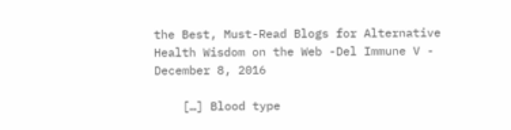the Best, Must-Read Blogs for Alternative Health Wisdom on the Web -Del Immune V - December 8, 2016

    […] Blood type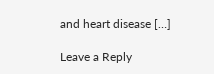and heart disease […]

Leave a Reply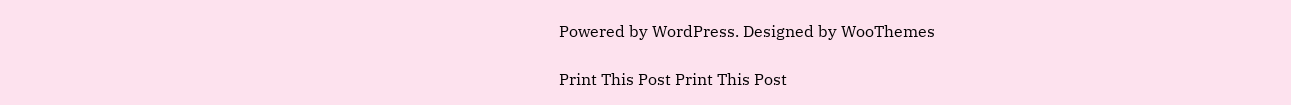Powered by WordPress. Designed by WooThemes

Print This Post Print This Post